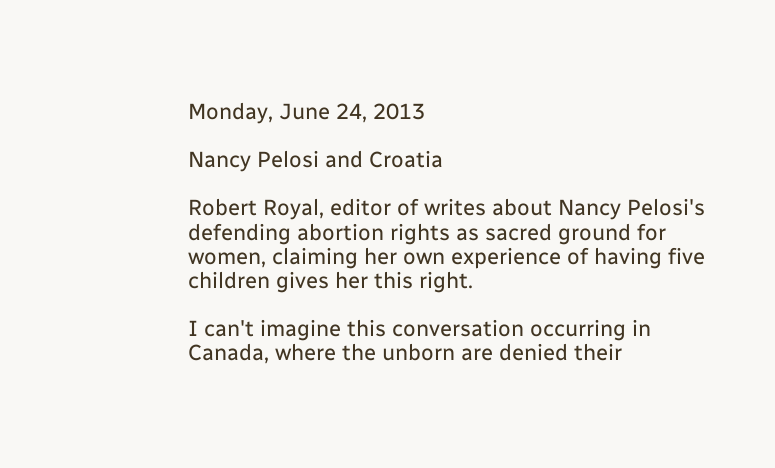Monday, June 24, 2013

Nancy Pelosi and Croatia

Robert Royal, editor of writes about Nancy Pelosi's defending abortion rights as sacred ground for women, claiming her own experience of having five children gives her this right.

I can't imagine this conversation occurring in Canada, where the unborn are denied their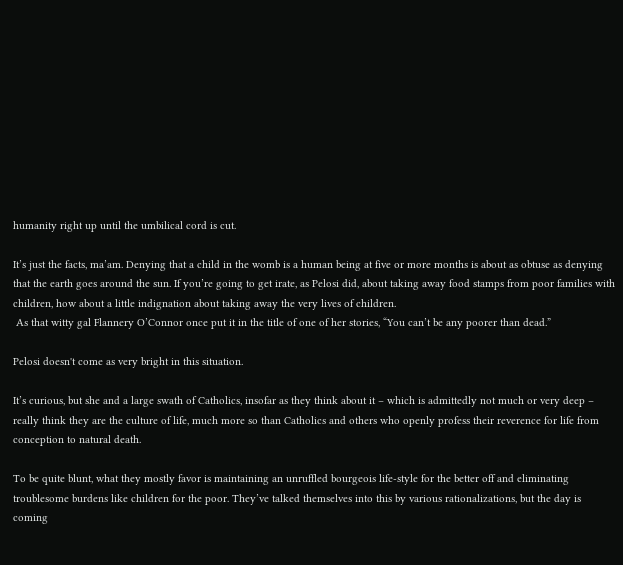humanity right up until the umbilical cord is cut.

It’s just the facts, ma’am. Denying that a child in the womb is a human being at five or more months is about as obtuse as denying that the earth goes around the sun. If you’re going to get irate, as Pelosi did, about taking away food stamps from poor families with children, how about a little indignation about taking away the very lives of children.
 As that witty gal Flannery O’Connor once put it in the title of one of her stories, “You can’t be any poorer than dead.”

Pelosi doesn't come as very bright in this situation.

It’s curious, but she and a large swath of Catholics, insofar as they think about it – which is admittedly not much or very deep – really think they are the culture of life, much more so than Catholics and others who openly profess their reverence for life from conception to natural death.

To be quite blunt, what they mostly favor is maintaining an unruffled bourgeois life-style for the better off and eliminating troublesome burdens like children for the poor. They’ve talked themselves into this by various rationalizations, but the day is coming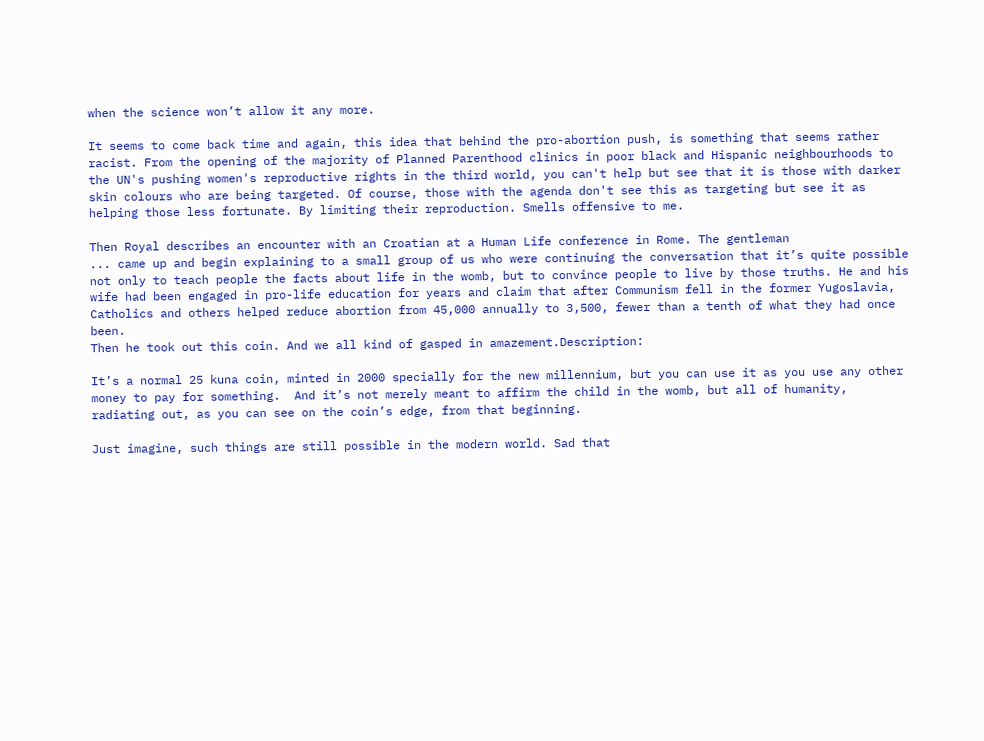when the science won’t allow it any more.

It seems to come back time and again, this idea that behind the pro-abortion push, is something that seems rather racist. From the opening of the majority of Planned Parenthood clinics in poor black and Hispanic neighbourhoods to the UN's pushing women's reproductive rights in the third world, you can't help but see that it is those with darker skin colours who are being targeted. Of course, those with the agenda don't see this as targeting but see it as helping those less fortunate. By limiting their reproduction. Smells offensive to me.

Then Royal describes an encounter with an Croatian at a Human Life conference in Rome. The gentleman
... came up and begin explaining to a small group of us who were continuing the conversation that it’s quite possible not only to teach people the facts about life in the womb, but to convince people to live by those truths. He and his wife had been engaged in pro-life education for years and claim that after Communism fell in the former Yugoslavia, Catholics and others helped reduce abortion from 45,000 annually to 3,500, fewer than a tenth of what they had once been.
Then he took out this coin. And we all kind of gasped in amazement.Description:

It’s a normal 25 kuna coin, minted in 2000 specially for the new millennium, but you can use it as you use any other money to pay for something.  And it’s not merely meant to affirm the child in the womb, but all of humanity, radiating out, as you can see on the coin’s edge, from that beginning.

Just imagine, such things are still possible in the modern world. Sad that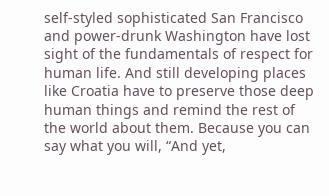self-styled sophisticated San Francisco and power-drunk Washington have lost sight of the fundamentals of respect for human life. And still developing places like Croatia have to preserve those deep human things and remind the rest of the world about them. Because you can say what you will, “And yet,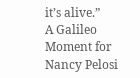it’s alive.”
A Galileo Moment for Nancy Pelosi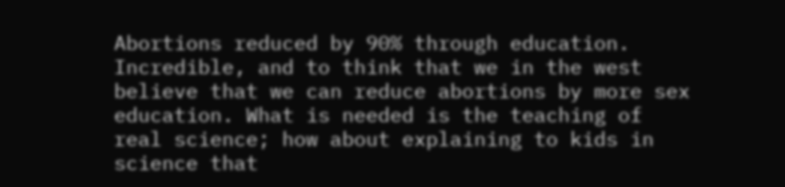Abortions reduced by 90% through education. Incredible, and to think that we in the west believe that we can reduce abortions by more sex education. What is needed is the teaching of real science; how about explaining to kids in science that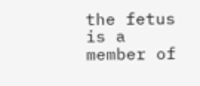the fetus is a member of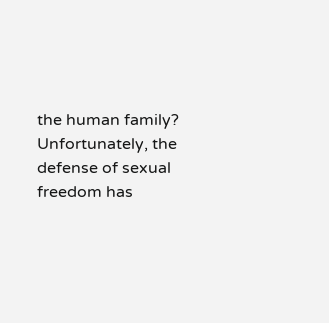the human family?  Unfortunately, the defense of sexual freedom has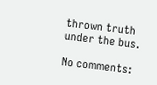thrown truth under the bus.

No comments: